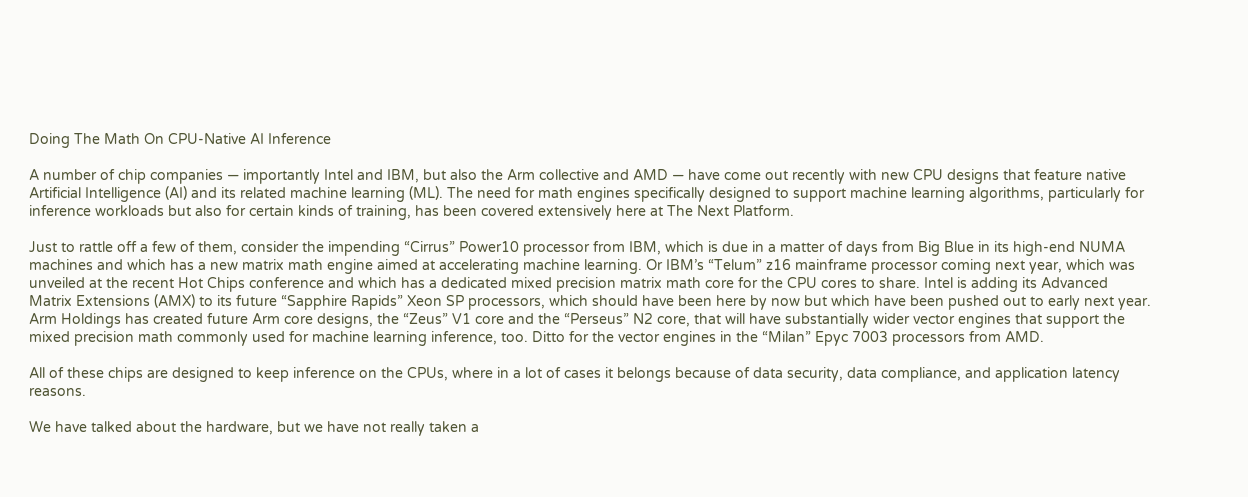Doing The Math On CPU-Native AI Inference

A number of chip companies — importantly Intel and IBM, but also the Arm collective and AMD — have come out recently with new CPU designs that feature native Artificial Intelligence (AI) and its related machine learning (ML). The need for math engines specifically designed to support machine learning algorithms, particularly for inference workloads but also for certain kinds of training, has been covered extensively here at The Next Platform.

Just to rattle off a few of them, consider the impending “Cirrus” Power10 processor from IBM, which is due in a matter of days from Big Blue in its high-end NUMA machines and which has a new matrix math engine aimed at accelerating machine learning. Or IBM’s “Telum” z16 mainframe processor coming next year, which was unveiled at the recent Hot Chips conference and which has a dedicated mixed precision matrix math core for the CPU cores to share. Intel is adding its Advanced Matrix Extensions (AMX) to its future “Sapphire Rapids” Xeon SP processors, which should have been here by now but which have been pushed out to early next year. Arm Holdings has created future Arm core designs, the “Zeus” V1 core and the “Perseus” N2 core, that will have substantially wider vector engines that support the mixed precision math commonly used for machine learning inference, too. Ditto for the vector engines in the “Milan” Epyc 7003 processors from AMD.

All of these chips are designed to keep inference on the CPUs, where in a lot of cases it belongs because of data security, data compliance, and application latency reasons.

We have talked about the hardware, but we have not really taken a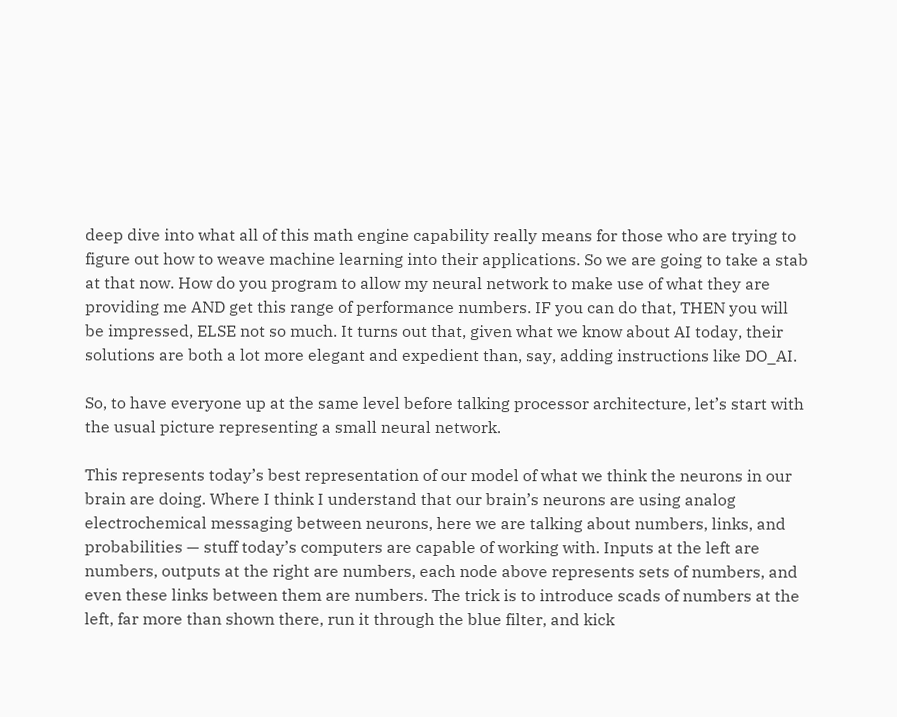deep dive into what all of this math engine capability really means for those who are trying to figure out how to weave machine learning into their applications. So we are going to take a stab at that now. How do you program to allow my neural network to make use of what they are providing me AND get this range of performance numbers. IF you can do that, THEN you will be impressed, ELSE not so much. It turns out that, given what we know about AI today, their solutions are both a lot more elegant and expedient than, say, adding instructions like DO_AI.

So, to have everyone up at the same level before talking processor architecture, let’s start with the usual picture representing a small neural network.

This represents today’s best representation of our model of what we think the neurons in our brain are doing. Where I think I understand that our brain’s neurons are using analog electrochemical messaging between neurons, here we are talking about numbers, links, and probabilities — stuff today’s computers are capable of working with. Inputs at the left are numbers, outputs at the right are numbers, each node above represents sets of numbers, and even these links between them are numbers. The trick is to introduce scads of numbers at the left, far more than shown there, run it through the blue filter, and kick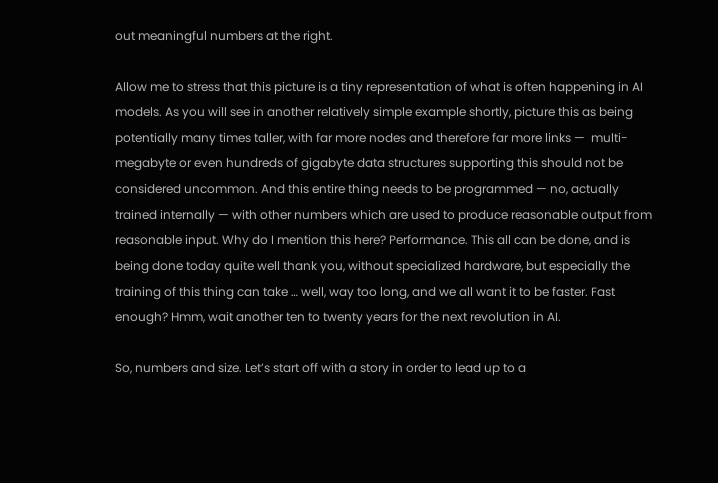out meaningful numbers at the right.

Allow me to stress that this picture is a tiny representation of what is often happening in AI models. As you will see in another relatively simple example shortly, picture this as being potentially many times taller, with far more nodes and therefore far more links —  multi-megabyte or even hundreds of gigabyte data structures supporting this should not be considered uncommon. And this entire thing needs to be programmed — no, actually trained internally — with other numbers which are used to produce reasonable output from reasonable input. Why do I mention this here? Performance. This all can be done, and is being done today quite well thank you, without specialized hardware, but especially the training of this thing can take … well, way too long, and we all want it to be faster. Fast enough? Hmm, wait another ten to twenty years for the next revolution in AI.

So, numbers and size. Let’s start off with a story in order to lead up to a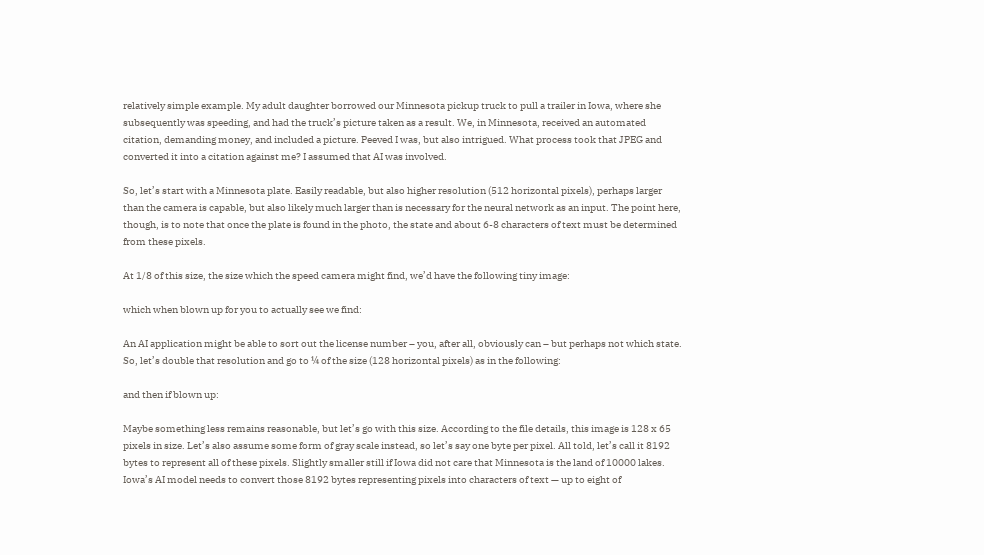relatively simple example. My adult daughter borrowed our Minnesota pickup truck to pull a trailer in Iowa, where she subsequently was speeding, and had the truck’s picture taken as a result. We, in Minnesota, received an automated citation, demanding money, and included a picture. Peeved I was, but also intrigued. What process took that JPEG and converted it into a citation against me? I assumed that AI was involved.

So, let’s start with a Minnesota plate. Easily readable, but also higher resolution (512 horizontal pixels), perhaps larger than the camera is capable, but also likely much larger than is necessary for the neural network as an input. The point here, though, is to note that once the plate is found in the photo, the state and about 6-8 characters of text must be determined from these pixels.

At 1/8 of this size, the size which the speed camera might find, we’d have the following tiny image:

which when blown up for you to actually see we find:

An AI application might be able to sort out the license number – you, after all, obviously can – but perhaps not which state. So, let’s double that resolution and go to ¼ of the size (128 horizontal pixels) as in the following:

and then if blown up:

Maybe something less remains reasonable, but let’s go with this size. According to the file details, this image is 128 x 65 pixels in size. Let’s also assume some form of gray scale instead, so let’s say one byte per pixel. All told, let’s call it 8192 bytes to represent all of these pixels. Slightly smaller still if Iowa did not care that Minnesota is the land of 10000 lakes. Iowa’s AI model needs to convert those 8192 bytes representing pixels into characters of text — up to eight of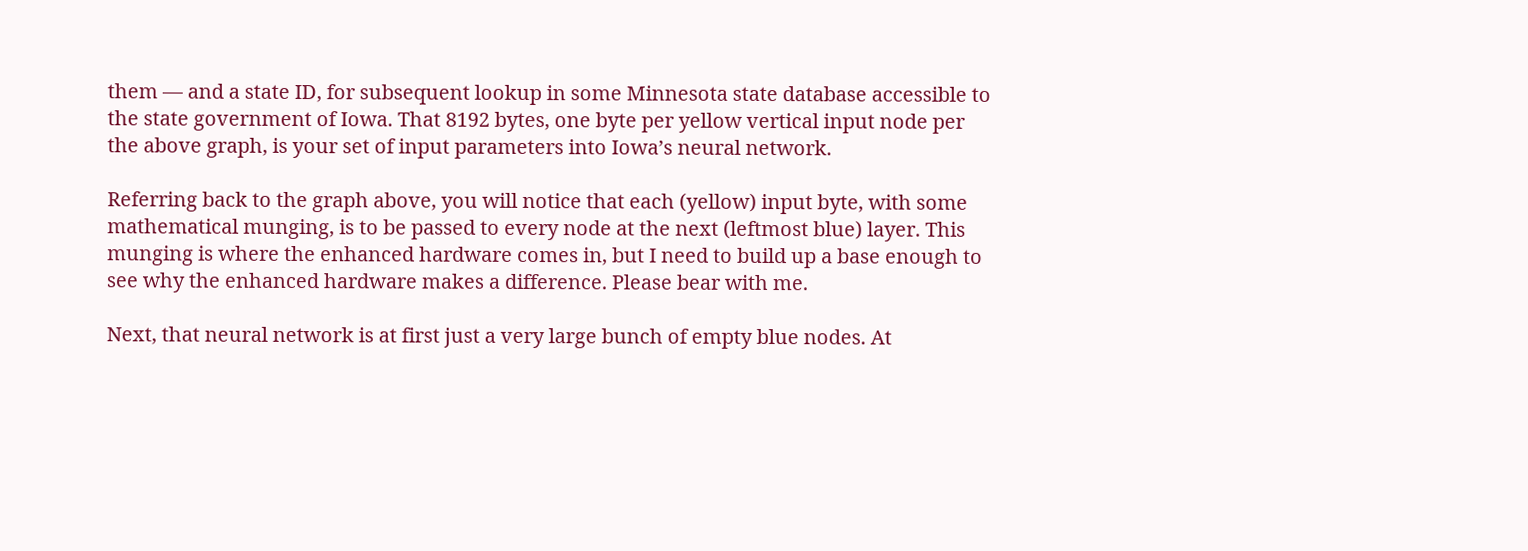them — and a state ID, for subsequent lookup in some Minnesota state database accessible to the state government of Iowa. That 8192 bytes, one byte per yellow vertical input node per the above graph, is your set of input parameters into Iowa’s neural network.

Referring back to the graph above, you will notice that each (yellow) input byte, with some mathematical munging, is to be passed to every node at the next (leftmost blue) layer. This munging is where the enhanced hardware comes in, but I need to build up a base enough to see why the enhanced hardware makes a difference. Please bear with me.

Next, that neural network is at first just a very large bunch of empty blue nodes. At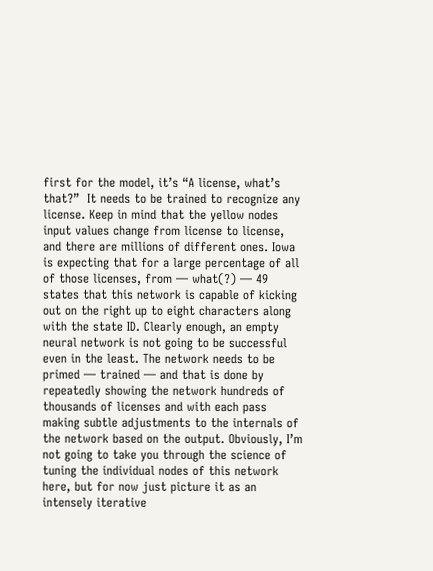first for the model, it’s “A license, what’s that?”  It needs to be trained to recognize any license. Keep in mind that the yellow nodes input values change from license to license, and there are millions of different ones. Iowa is expecting that for a large percentage of all of those licenses, from — what(?) — 49 states that this network is capable of kicking out on the right up to eight characters along with the state ID. Clearly enough, an empty neural network is not going to be successful even in the least. The network needs to be primed — trained — and that is done by repeatedly showing the network hundreds of thousands of licenses and with each pass making subtle adjustments to the internals of the network based on the output. Obviously, I’m not going to take you through the science of tuning the individual nodes of this network here, but for now just picture it as an intensely iterative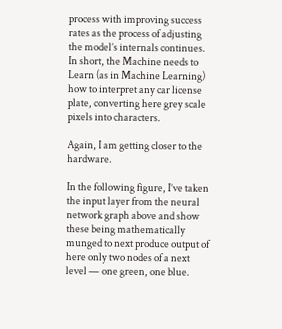process with improving success rates as the process of adjusting the model’s internals continues. In short, the Machine needs to Learn (as in Machine Learning) how to interpret any car license plate, converting here grey scale pixels into characters.

Again, I am getting closer to the hardware.

In the following figure, I’ve taken the input layer from the neural network graph above and show these being mathematically munged to next produce output of here only two nodes of a next level — one green, one blue.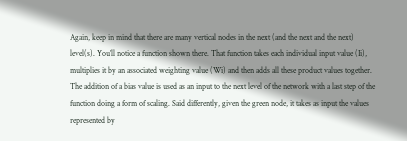Again, keep in mind that there are many vertical nodes in the next (and the next and the next) level(s). You’ll notice a function shown there. That function takes each individual input value (Ii), multiplies it by an associated weighting value (Wi) and then adds all these product values together. The addition of a bias value is used as an input to the next level of the network with a last step of the function doing a form of scaling. Said differently, given the green node, it takes as input the values represented by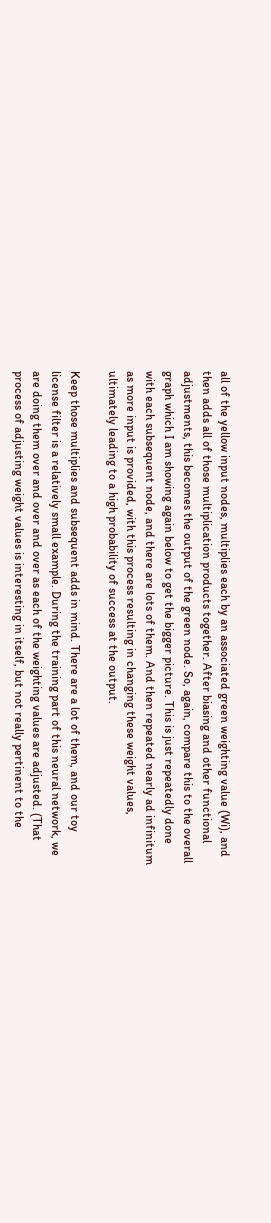all of the yellow input nodes, multiplies each by an associated green weighting value (Wi), and then adds all of those multiplication products together. After biasing and other functional adjustments, this becomes the output of the green node. So, again, compare this to the overall graph which I am showing again below to get the bigger picture. This is just repeatedly done with each subsequent node, and there are lots of them. And then repeated nearly ad infinitum as more input is provided, with this process resulting in changing these weight values, ultimately leading to a high probability of success at the output.

Keep those multiplies and subsequent adds in mind. There are a lot of them, and our toy license filter is a relatively small example. During the training part of this neural network, we are doing them over and over and over as each of the weighting values are adjusted. (That process of adjusting weight values is interesting in itself, but not really pertinent to the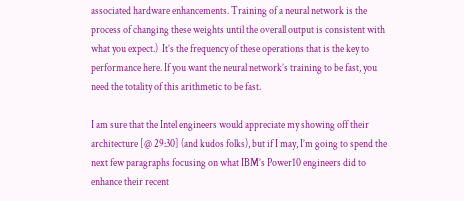associated hardware enhancements. Training of a neural network is the process of changing these weights until the overall output is consistent with what you expect.)  It’s the frequency of these operations that is the key to performance here. If you want the neural network’s training to be fast, you need the totality of this arithmetic to be fast.

I am sure that the Intel engineers would appreciate my showing off their architecture [@ 29:30] (and kudos folks), but if I may, I’m going to spend the next few paragraphs focusing on what IBM’s Power10 engineers did to enhance their recent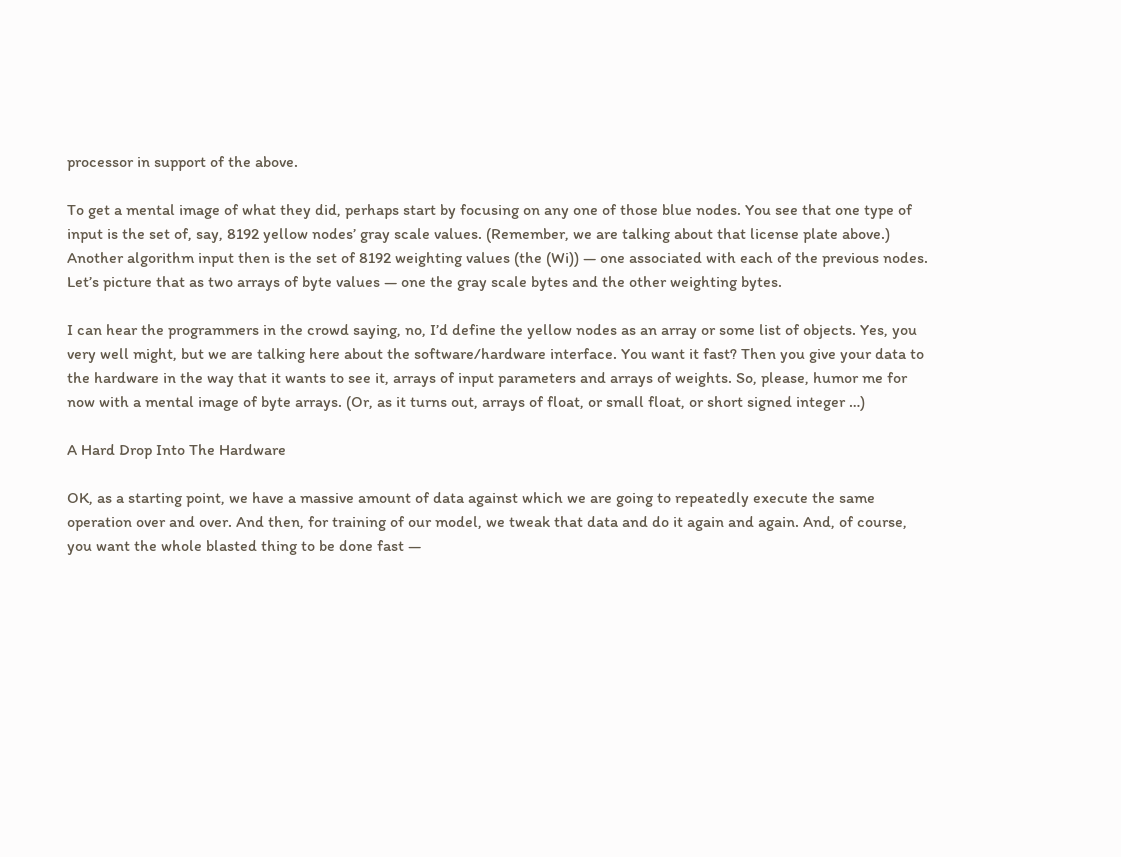processor in support of the above.

To get a mental image of what they did, perhaps start by focusing on any one of those blue nodes. You see that one type of input is the set of, say, 8192 yellow nodes’ gray scale values. (Remember, we are talking about that license plate above.)  Another algorithm input then is the set of 8192 weighting values (the (Wi)) — one associated with each of the previous nodes. Let’s picture that as two arrays of byte values — one the gray scale bytes and the other weighting bytes.

I can hear the programmers in the crowd saying, no, I’d define the yellow nodes as an array or some list of objects. Yes, you very well might, but we are talking here about the software/hardware interface. You want it fast? Then you give your data to the hardware in the way that it wants to see it, arrays of input parameters and arrays of weights. So, please, humor me for now with a mental image of byte arrays. (Or, as it turns out, arrays of float, or small float, or short signed integer …)

A Hard Drop Into The Hardware

OK, as a starting point, we have a massive amount of data against which we are going to repeatedly execute the same operation over and over. And then, for training of our model, we tweak that data and do it again and again. And, of course, you want the whole blasted thing to be done fast —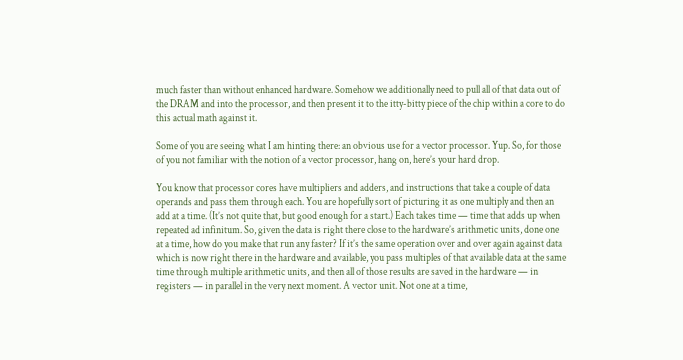much faster than without enhanced hardware. Somehow we additionally need to pull all of that data out of the DRAM and into the processor, and then present it to the itty-bitty piece of the chip within a core to do this actual math against it.

Some of you are seeing what I am hinting there: an obvious use for a vector processor. Yup. So, for those of you not familiar with the notion of a vector processor, hang on, here’s your hard drop.

You know that processor cores have multipliers and adders, and instructions that take a couple of data operands and pass them through each. You are hopefully sort of picturing it as one multiply and then an add at a time. (It’s not quite that, but good enough for a start.) Each takes time — time that adds up when repeated ad infinitum. So, given the data is right there close to the hardware’s arithmetic units, done one at a time, how do you make that run any faster? If it’s the same operation over and over again against data which is now right there in the hardware and available, you pass multiples of that available data at the same time through multiple arithmetic units, and then all of those results are saved in the hardware — in registers — in parallel in the very next moment. A vector unit. Not one at a time,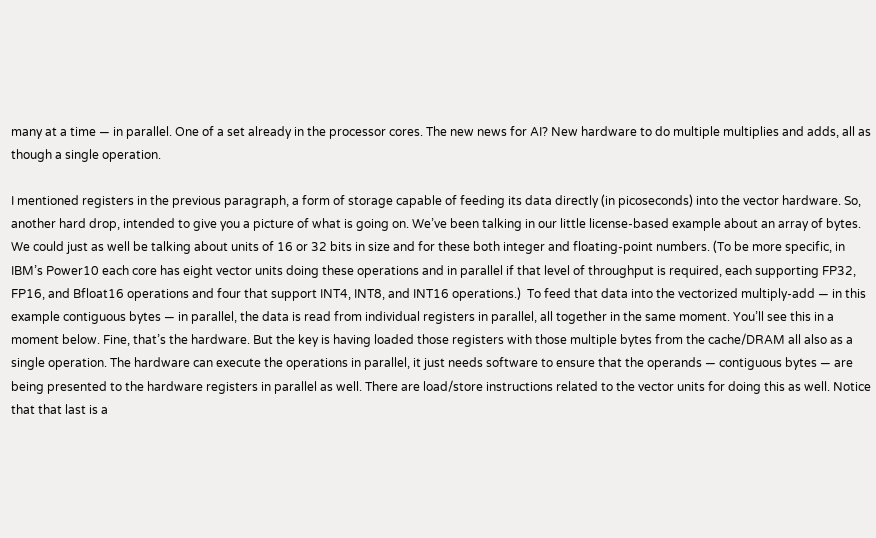many at a time — in parallel. One of a set already in the processor cores. The new news for AI? New hardware to do multiple multiplies and adds, all as though a single operation.

I mentioned registers in the previous paragraph, a form of storage capable of feeding its data directly (in picoseconds) into the vector hardware. So, another hard drop, intended to give you a picture of what is going on. We’ve been talking in our little license-based example about an array of bytes. We could just as well be talking about units of 16 or 32 bits in size and for these both integer and floating-point numbers. (To be more specific, in IBM’s Power10 each core has eight vector units doing these operations and in parallel if that level of throughput is required, each supporting FP32, FP16, and Bfloat16 operations and four that support INT4, INT8, and INT16 operations.)  To feed that data into the vectorized multiply-add — in this example contiguous bytes — in parallel, the data is read from individual registers in parallel, all together in the same moment. You’ll see this in a moment below. Fine, that’s the hardware. But the key is having loaded those registers with those multiple bytes from the cache/DRAM all also as a single operation. The hardware can execute the operations in parallel, it just needs software to ensure that the operands — contiguous bytes — are being presented to the hardware registers in parallel as well. There are load/store instructions related to the vector units for doing this as well. Notice that that last is a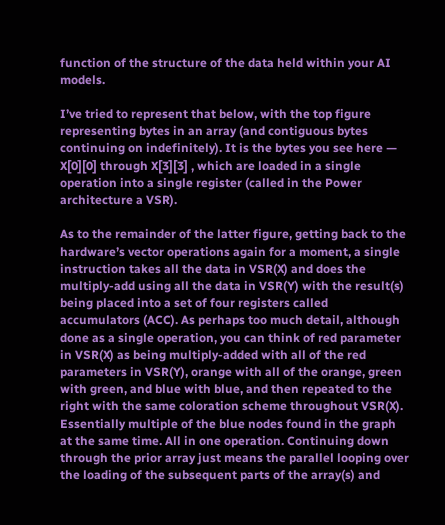function of the structure of the data held within your AI models.

I’ve tried to represent that below, with the top figure representing bytes in an array (and contiguous bytes continuing on indefinitely). It is the bytes you see here — X[0][0] through X[3][3] ‚ which are loaded in a single operation into a single register (called in the Power architecture a VSR).

As to the remainder of the latter figure, getting back to the hardware’s vector operations again for a moment, a single instruction takes all the data in VSR(X) and does the multiply-add using all the data in VSR(Y) with the result(s) being placed into a set of four registers called accumulators (ACC). As perhaps too much detail, although done as a single operation, you can think of red parameter in VSR(X) as being multiply-added with all of the red parameters in VSR(Y), orange with all of the orange, green with green, and blue with blue, and then repeated to the right with the same coloration scheme throughout VSR(X). Essentially multiple of the blue nodes found in the graph at the same time. All in one operation. Continuing down through the prior array just means the parallel looping over the loading of the subsequent parts of the array(s) and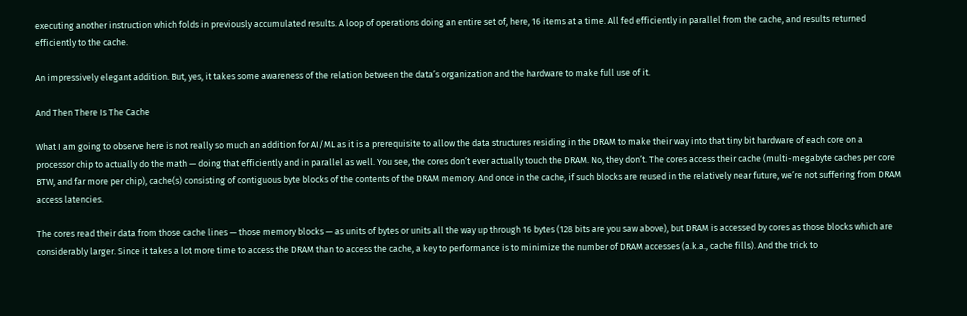executing another instruction which folds in previously accumulated results. A loop of operations doing an entire set of, here, 16 items at a time. All fed efficiently in parallel from the cache, and results returned efficiently to the cache.

An impressively elegant addition. But, yes, it takes some awareness of the relation between the data’s organization and the hardware to make full use of it.

And Then There Is The Cache

What I am going to observe here is not really so much an addition for AI/ML as it is a prerequisite to allow the data structures residing in the DRAM to make their way into that tiny bit hardware of each core on a processor chip to actually do the math — doing that efficiently and in parallel as well. You see, the cores don’t ever actually touch the DRAM. No, they don’t. The cores access their cache (multi-megabyte caches per core BTW, and far more per chip), cache(s) consisting of contiguous byte blocks of the contents of the DRAM memory. And once in the cache, if such blocks are reused in the relatively near future, we’re not suffering from DRAM access latencies.

The cores read their data from those cache lines — those memory blocks — as units of bytes or units all the way up through 16 bytes (128 bits are you saw above), but DRAM is accessed by cores as those blocks which are considerably larger. Since it takes a lot more time to access the DRAM than to access the cache, a key to performance is to minimize the number of DRAM accesses (a.k.a., cache fills). And the trick to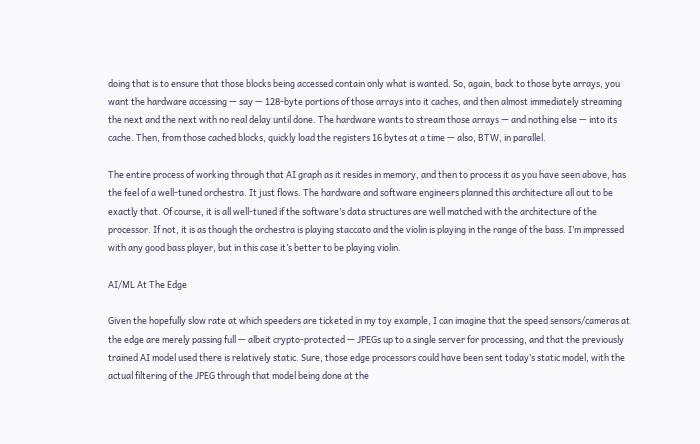doing that is to ensure that those blocks being accessed contain only what is wanted. So, again, back to those byte arrays, you want the hardware accessing — say — 128-byte portions of those arrays into it caches, and then almost immediately streaming the next and the next with no real delay until done. The hardware wants to stream those arrays — and nothing else — into its cache. Then, from those cached blocks, quickly load the registers 16 bytes at a time — also, BTW, in parallel.

The entire process of working through that AI graph as it resides in memory, and then to process it as you have seen above, has the feel of a well-tuned orchestra. It just flows. The hardware and software engineers planned this architecture all out to be exactly that. Of course, it is all well-tuned if the software’s data structures are well matched with the architecture of the processor. If not, it is as though the orchestra is playing staccato and the violin is playing in the range of the bass. I’m impressed with any good bass player, but in this case it’s better to be playing violin.

AI/ML At The Edge

Given the hopefully slow rate at which speeders are ticketed in my toy example, I can imagine that the speed sensors/cameras at the edge are merely passing full — albeit crypto-protected — JPEGs up to a single server for processing, and that the previously trained AI model used there is relatively static. Sure, those edge processors could have been sent today’s static model, with the actual filtering of the JPEG through that model being done at the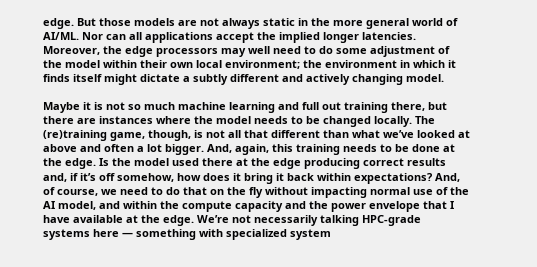edge. But those models are not always static in the more general world of AI/ML. Nor can all applications accept the implied longer latencies. Moreover, the edge processors may well need to do some adjustment of the model within their own local environment; the environment in which it finds itself might dictate a subtly different and actively changing model.

Maybe it is not so much machine learning and full out training there, but there are instances where the model needs to be changed locally. The (re)training game, though, is not all that different than what we’ve looked at above and often a lot bigger. And, again, this training needs to be done at the edge. Is the model used there at the edge producing correct results and, if it’s off somehow, how does it bring it back within expectations? And, of course, we need to do that on the fly without impacting normal use of the AI model, and within the compute capacity and the power envelope that I have available at the edge. We’re not necessarily talking HPC-grade systems here — something with specialized system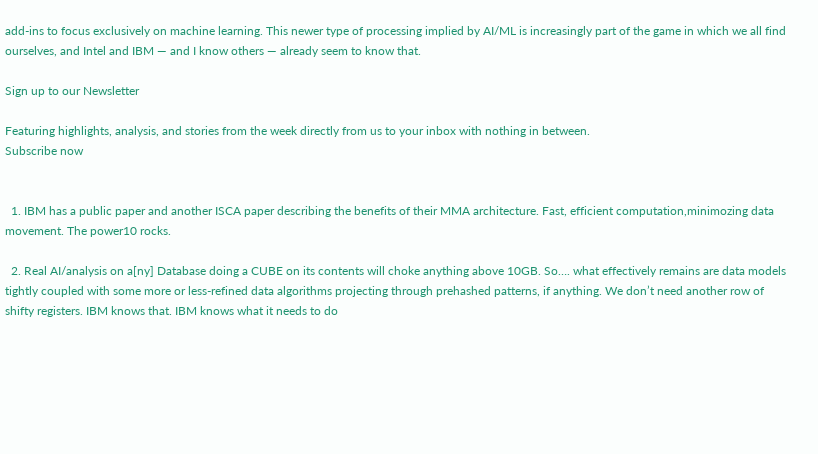add-ins to focus exclusively on machine learning. This newer type of processing implied by AI/ML is increasingly part of the game in which we all find ourselves, and Intel and IBM — and I know others — already seem to know that.

Sign up to our Newsletter

Featuring highlights, analysis, and stories from the week directly from us to your inbox with nothing in between.
Subscribe now


  1. IBM has a public paper and another ISCA paper describing the benefits of their MMA architecture. Fast, efficient computation,minimozing data movement. The power10 rocks.

  2. Real AI/analysis on a[ny] Database doing a CUBE on its contents will choke anything above 10GB. So…. what effectively remains are data models tightly coupled with some more or less-refined data algorithms projecting through prehashed patterns, if anything. We don’t need another row of shifty registers. IBM knows that. IBM knows what it needs to do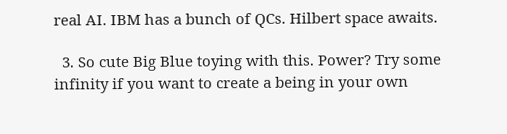real AI. IBM has a bunch of QCs. Hilbert space awaits.

  3. So cute Big Blue toying with this. Power? Try some infinity if you want to create a being in your own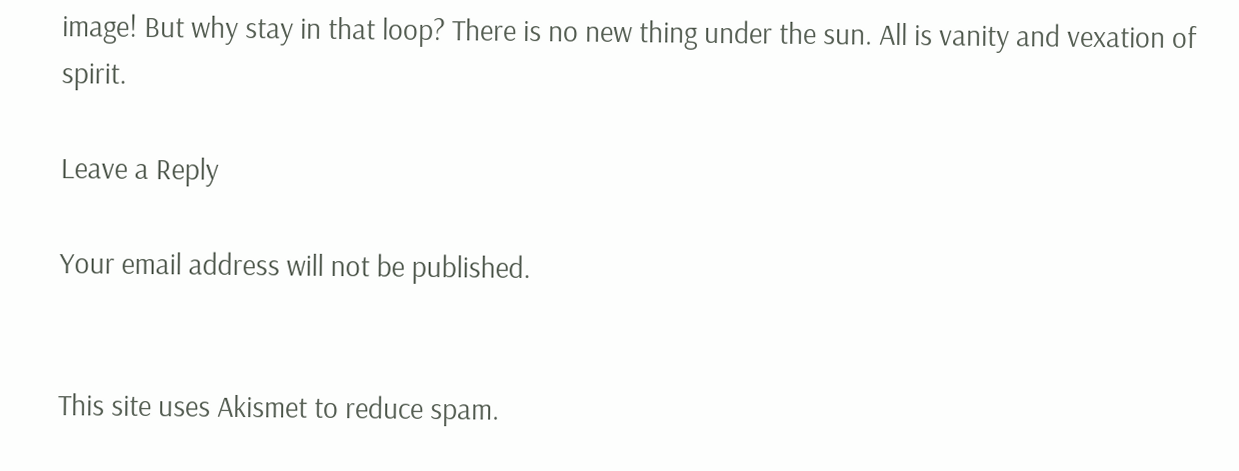image! But why stay in that loop? There is no new thing under the sun. All is vanity and vexation of spirit.

Leave a Reply

Your email address will not be published.


This site uses Akismet to reduce spam.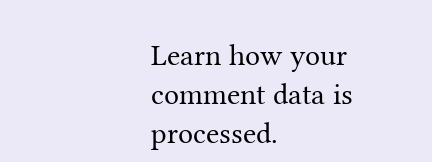Learn how your comment data is processed.